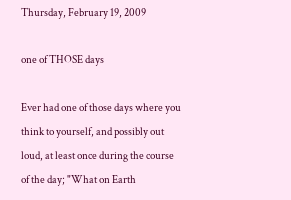Thursday, February 19, 2009

one of THOSE days

Ever had one of those days where you think to yourself, and possibly out loud, at least once during the course of the day; "What on Earth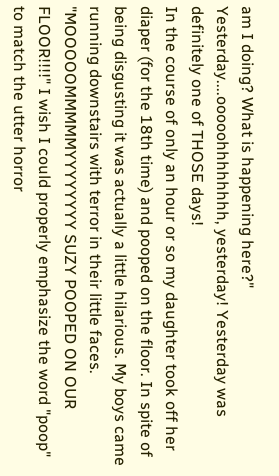am I doing? What is happening here?" Yesterday....ooooohhhhhhhh, yesterday! Yesterday was definitely one of THOSE days!
In the course of only an hour or so my daughter took off her diaper (for the 18th time) and pooped on the floor. In spite of being disgusting it was actually a little hilarious. My boys came running downstairs with terror in their little faces. "MOOOOOMMMMMYYYYYYYY SUZY POOPED ON OUR FLOOR!!!!" I wish I could properly emphasize the word "poop" to match the utter horror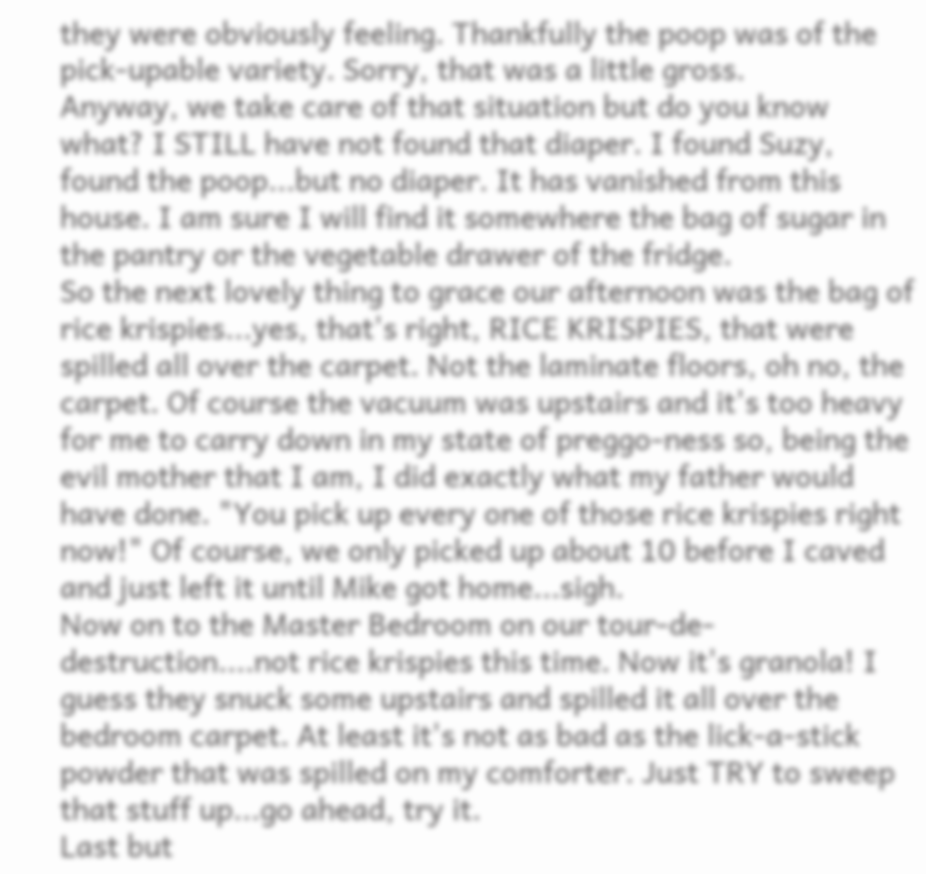they were obviously feeling. Thankfully the poop was of the pick-upable variety. Sorry, that was a little gross.
Anyway, we take care of that situation but do you know what? I STILL have not found that diaper. I found Suzy, found the poop...but no diaper. It has vanished from this house. I am sure I will find it somewhere the bag of sugar in the pantry or the vegetable drawer of the fridge.
So the next lovely thing to grace our afternoon was the bag of rice krispies...yes, that's right, RICE KRISPIES, that were spilled all over the carpet. Not the laminate floors, oh no, the carpet. Of course the vacuum was upstairs and it's too heavy for me to carry down in my state of preggo-ness so, being the evil mother that I am, I did exactly what my father would have done. "You pick up every one of those rice krispies right now!" Of course, we only picked up about 10 before I caved and just left it until Mike got home...sigh.
Now on to the Master Bedroom on our tour-de-destruction....not rice krispies this time. Now it's granola! I guess they snuck some upstairs and spilled it all over the bedroom carpet. At least it's not as bad as the lick-a-stick powder that was spilled on my comforter. Just TRY to sweep that stuff up...go ahead, try it.
Last but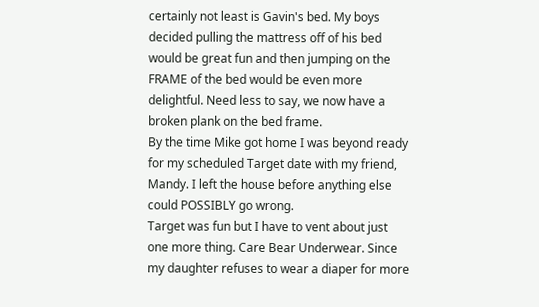certainly not least is Gavin's bed. My boys decided pulling the mattress off of his bed would be great fun and then jumping on the FRAME of the bed would be even more delightful. Need less to say, we now have a broken plank on the bed frame.
By the time Mike got home I was beyond ready for my scheduled Target date with my friend, Mandy. I left the house before anything else could POSSIBLY go wrong.
Target was fun but I have to vent about just one more thing. Care Bear Underwear. Since my daughter refuses to wear a diaper for more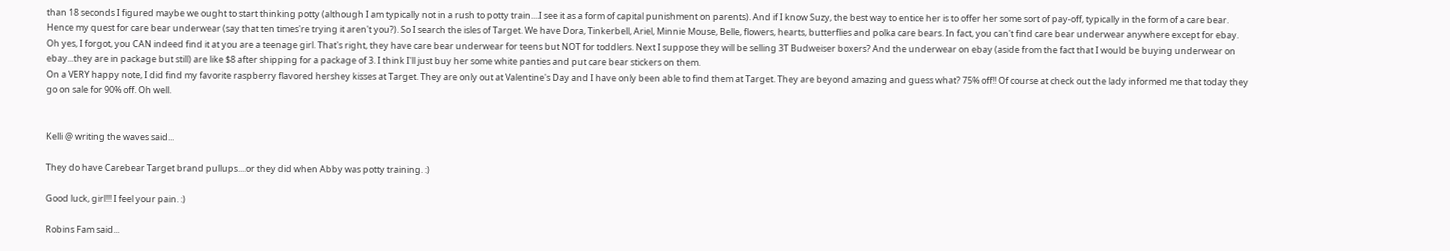than 18 seconds I figured maybe we ought to start thinking potty (although I am typically not in a rush to potty train....I see it as a form of capital punishment on parents). And if I know Suzy, the best way to entice her is to offer her some sort of pay-off, typically in the form of a care bear. Hence my quest for care bear underwear (say that ten times're trying it aren't you?). So I search the isles of Target. We have Dora, Tinkerbell, Ariel, Minnie Mouse, Belle, flowers, hearts, butterflies and polka care bears. In fact, you can't find care bear underwear anywhere except for ebay. Oh yes, I forgot, you CAN indeed find it at you are a teenage girl. That's right, they have care bear underwear for teens but NOT for toddlers. Next I suppose they will be selling 3T Budweiser boxers? And the underwear on ebay (aside from the fact that I would be buying underwear on ebay...they are in package but still) are like $8 after shipping for a package of 3. I think I'll just buy her some white panties and put care bear stickers on them.
On a VERY happy note, I did find my favorite raspberry flavored hershey kisses at Target. They are only out at Valentine's Day and I have only been able to find them at Target. They are beyond amazing and guess what? 75% off!! Of course at check out the lady informed me that today they go on sale for 90% off. Oh well.


Kelli @ writing the waves said...

They do have Carebear Target brand pullups....or they did when Abby was potty training. :)

Good luck, girl!!! I feel your pain. :)

Robins Fam said...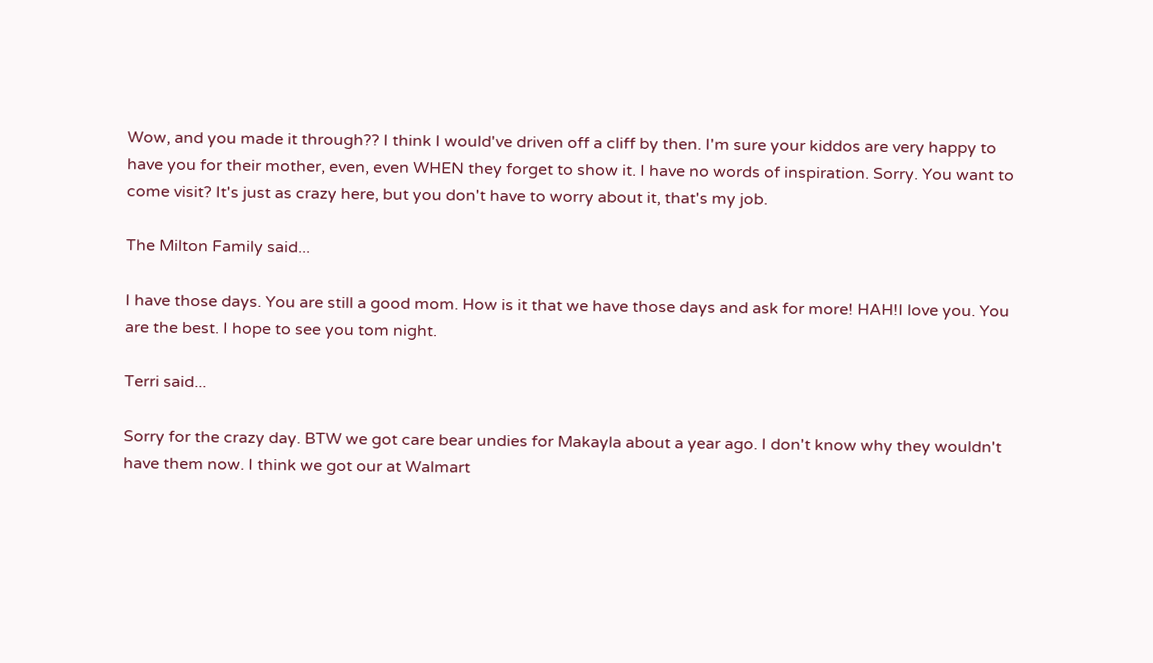Wow, and you made it through?? I think I would've driven off a cliff by then. I'm sure your kiddos are very happy to have you for their mother, even, even WHEN they forget to show it. I have no words of inspiration. Sorry. You want to come visit? It's just as crazy here, but you don't have to worry about it, that's my job.

The Milton Family said...

I have those days. You are still a good mom. How is it that we have those days and ask for more! HAH!I love you. You are the best. I hope to see you tom night.

Terri said...

Sorry for the crazy day. BTW we got care bear undies for Makayla about a year ago. I don't know why they wouldn't have them now. I think we got our at Walmart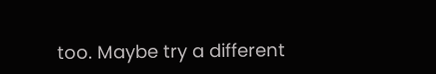too. Maybe try a different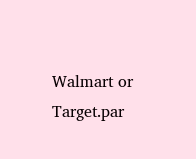Walmart or Target.par